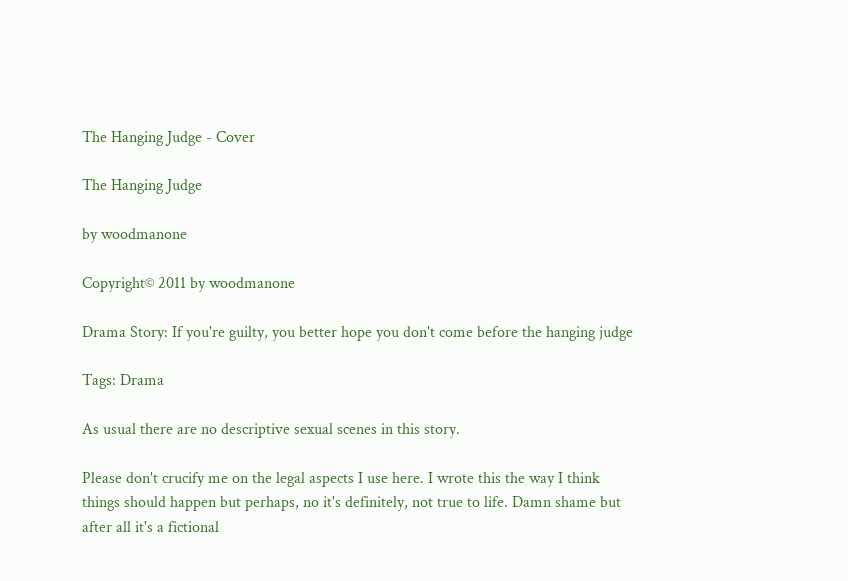The Hanging Judge - Cover

The Hanging Judge

by woodmanone

Copyright© 2011 by woodmanone

Drama Story: If you're guilty, you better hope you don't come before the hanging judge

Tags: Drama

As usual there are no descriptive sexual scenes in this story.

Please don't crucify me on the legal aspects I use here. I wrote this the way I think things should happen but perhaps, no it's definitely, not true to life. Damn shame but after all it's a fictional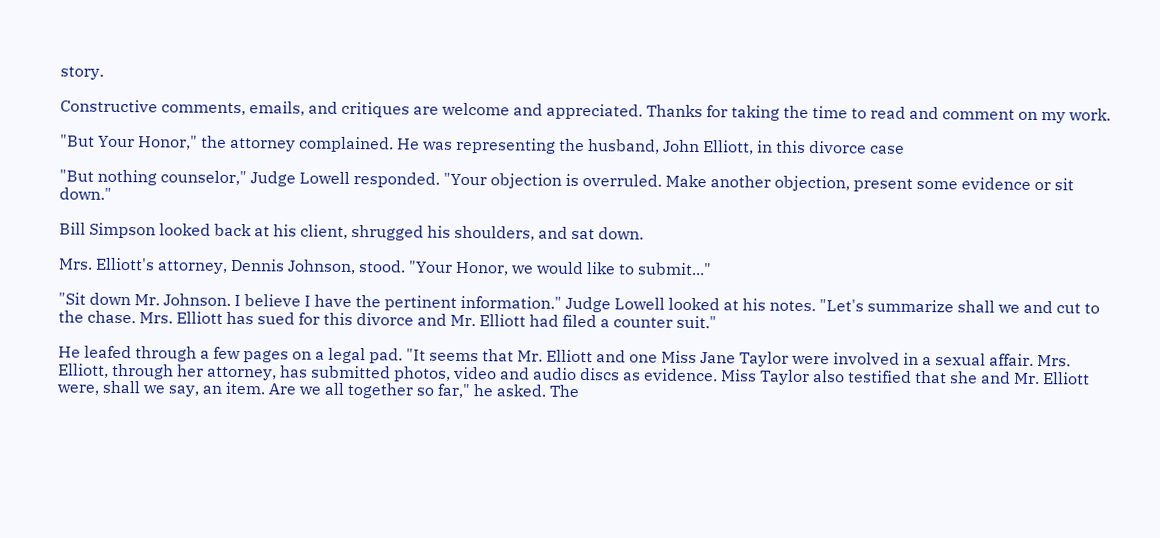story.

Constructive comments, emails, and critiques are welcome and appreciated. Thanks for taking the time to read and comment on my work.

"But Your Honor," the attorney complained. He was representing the husband, John Elliott, in this divorce case

"But nothing counselor," Judge Lowell responded. "Your objection is overruled. Make another objection, present some evidence or sit down."

Bill Simpson looked back at his client, shrugged his shoulders, and sat down.

Mrs. Elliott's attorney, Dennis Johnson, stood. "Your Honor, we would like to submit..."

"Sit down Mr. Johnson. I believe I have the pertinent information." Judge Lowell looked at his notes. "Let's summarize shall we and cut to the chase. Mrs. Elliott has sued for this divorce and Mr. Elliott had filed a counter suit."

He leafed through a few pages on a legal pad. "It seems that Mr. Elliott and one Miss Jane Taylor were involved in a sexual affair. Mrs. Elliott, through her attorney, has submitted photos, video and audio discs as evidence. Miss Taylor also testified that she and Mr. Elliott were, shall we say, an item. Are we all together so far," he asked. The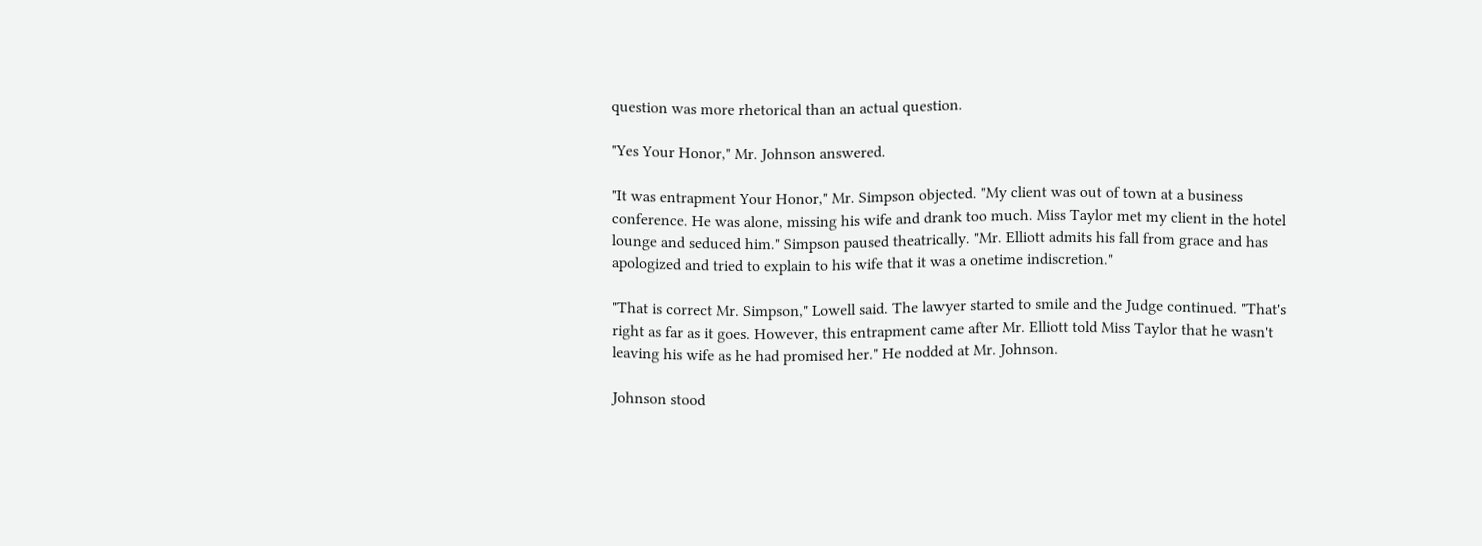question was more rhetorical than an actual question.

"Yes Your Honor," Mr. Johnson answered.

"It was entrapment Your Honor," Mr. Simpson objected. "My client was out of town at a business conference. He was alone, missing his wife and drank too much. Miss Taylor met my client in the hotel lounge and seduced him." Simpson paused theatrically. "Mr. Elliott admits his fall from grace and has apologized and tried to explain to his wife that it was a onetime indiscretion."

"That is correct Mr. Simpson," Lowell said. The lawyer started to smile and the Judge continued. "That's right as far as it goes. However, this entrapment came after Mr. Elliott told Miss Taylor that he wasn't leaving his wife as he had promised her." He nodded at Mr. Johnson.

Johnson stood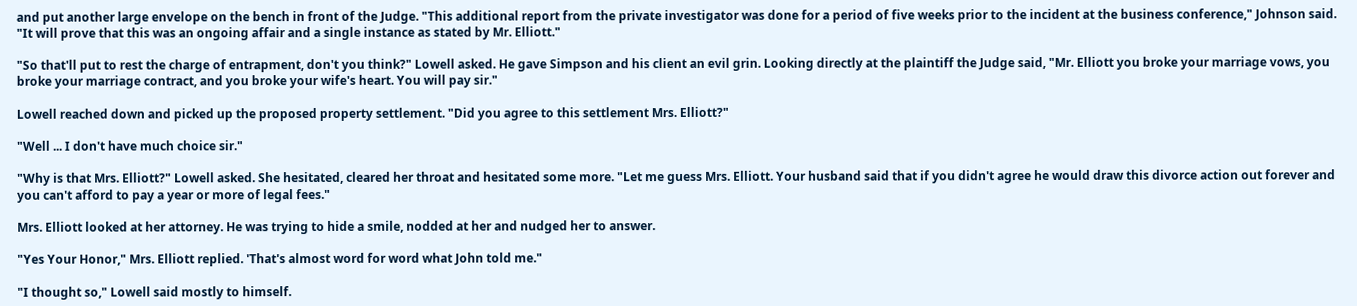and put another large envelope on the bench in front of the Judge. "This additional report from the private investigator was done for a period of five weeks prior to the incident at the business conference," Johnson said. "It will prove that this was an ongoing affair and a single instance as stated by Mr. Elliott."

"So that'll put to rest the charge of entrapment, don't you think?" Lowell asked. He gave Simpson and his client an evil grin. Looking directly at the plaintiff the Judge said, "Mr. Elliott you broke your marriage vows, you broke your marriage contract, and you broke your wife's heart. You will pay sir."

Lowell reached down and picked up the proposed property settlement. "Did you agree to this settlement Mrs. Elliott?"

"Well ... I don't have much choice sir."

"Why is that Mrs. Elliott?" Lowell asked. She hesitated, cleared her throat and hesitated some more. "Let me guess Mrs. Elliott. Your husband said that if you didn't agree he would draw this divorce action out forever and you can't afford to pay a year or more of legal fees."

Mrs. Elliott looked at her attorney. He was trying to hide a smile, nodded at her and nudged her to answer.

"Yes Your Honor," Mrs. Elliott replied. 'That's almost word for word what John told me."

"I thought so," Lowell said mostly to himself.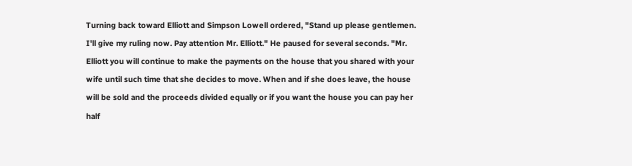Turning back toward Elliott and Simpson Lowell ordered, "Stand up please gentlemen. I'll give my ruling now. Pay attention Mr. Elliott." He paused for several seconds. "Mr. Elliott you will continue to make the payments on the house that you shared with your wife until such time that she decides to move. When and if she does leave, the house will be sold and the proceeds divided equally or if you want the house you can pay her half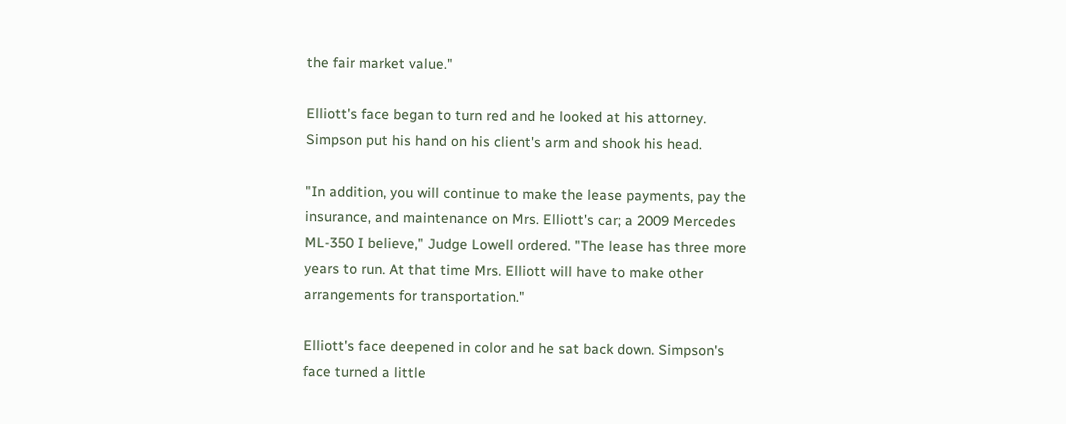the fair market value."

Elliott's face began to turn red and he looked at his attorney. Simpson put his hand on his client's arm and shook his head.

"In addition, you will continue to make the lease payments, pay the insurance, and maintenance on Mrs. Elliott's car; a 2009 Mercedes ML-350 I believe," Judge Lowell ordered. "The lease has three more years to run. At that time Mrs. Elliott will have to make other arrangements for transportation."

Elliott's face deepened in color and he sat back down. Simpson's face turned a little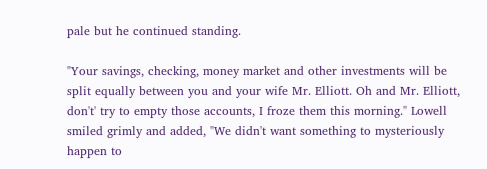pale but he continued standing.

"Your savings, checking, money market and other investments will be split equally between you and your wife Mr. Elliott. Oh and Mr. Elliott, don't' try to empty those accounts, I froze them this morning." Lowell smiled grimly and added, "We didn't want something to mysteriously happen to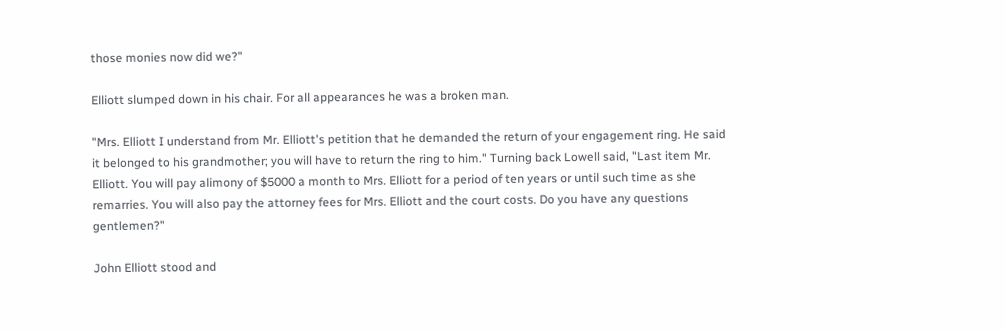those monies now did we?"

Elliott slumped down in his chair. For all appearances he was a broken man.

"Mrs. Elliott I understand from Mr. Elliott's petition that he demanded the return of your engagement ring. He said it belonged to his grandmother; you will have to return the ring to him." Turning back Lowell said, "Last item Mr. Elliott. You will pay alimony of $5000 a month to Mrs. Elliott for a period of ten years or until such time as she remarries. You will also pay the attorney fees for Mrs. Elliott and the court costs. Do you have any questions gentlemen?"

John Elliott stood and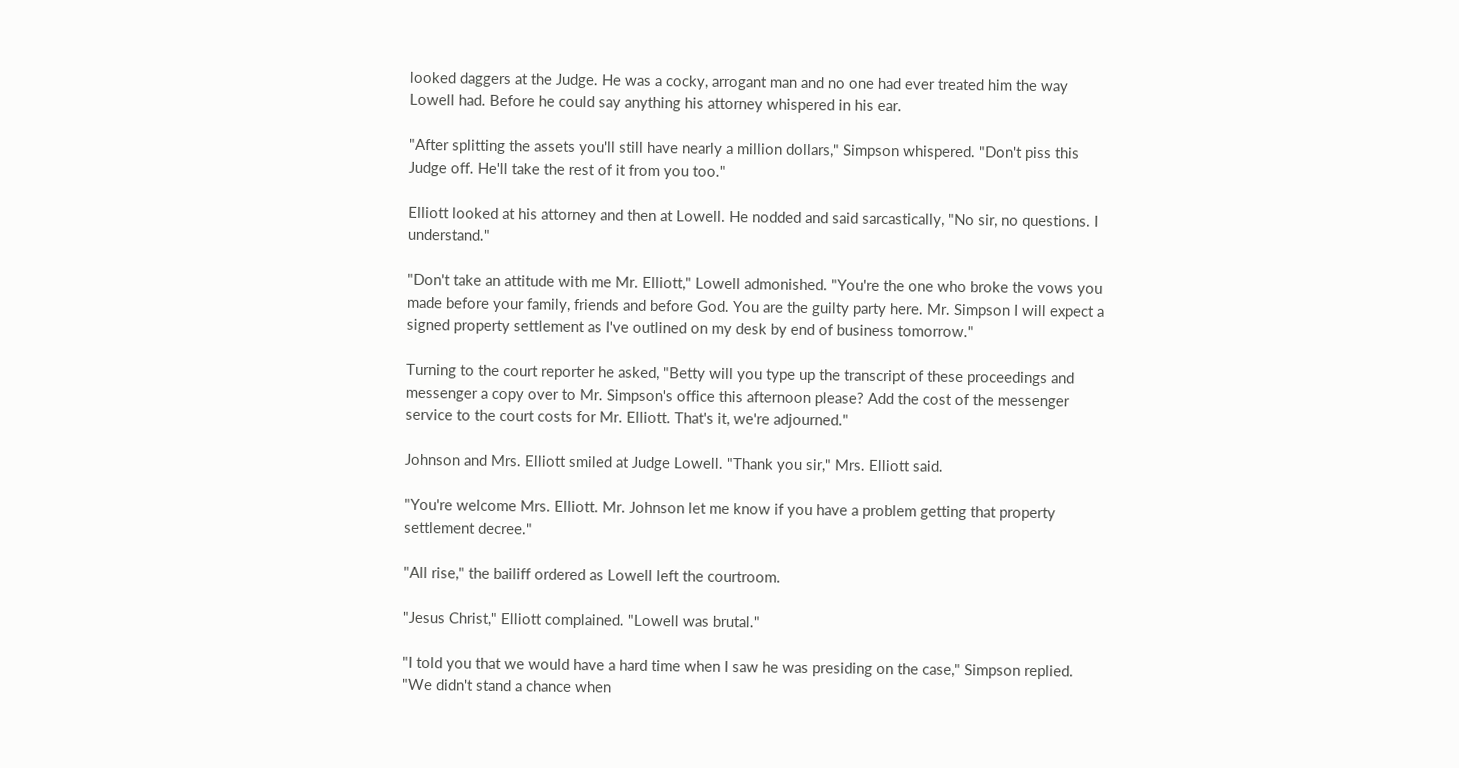looked daggers at the Judge. He was a cocky, arrogant man and no one had ever treated him the way Lowell had. Before he could say anything his attorney whispered in his ear.

"After splitting the assets you'll still have nearly a million dollars," Simpson whispered. "Don't piss this Judge off. He'll take the rest of it from you too."

Elliott looked at his attorney and then at Lowell. He nodded and said sarcastically, "No sir, no questions. I understand."

"Don't take an attitude with me Mr. Elliott," Lowell admonished. "You're the one who broke the vows you made before your family, friends and before God. You are the guilty party here. Mr. Simpson I will expect a signed property settlement as I've outlined on my desk by end of business tomorrow."

Turning to the court reporter he asked, "Betty will you type up the transcript of these proceedings and messenger a copy over to Mr. Simpson's office this afternoon please? Add the cost of the messenger service to the court costs for Mr. Elliott. That's it, we're adjourned."

Johnson and Mrs. Elliott smiled at Judge Lowell. "Thank you sir," Mrs. Elliott said.

"You're welcome Mrs. Elliott. Mr. Johnson let me know if you have a problem getting that property settlement decree."

"All rise," the bailiff ordered as Lowell left the courtroom.

"Jesus Christ," Elliott complained. "Lowell was brutal."

"I told you that we would have a hard time when I saw he was presiding on the case," Simpson replied. "We didn't stand a chance when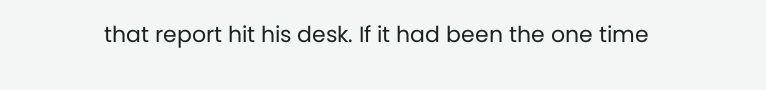that report hit his desk. If it had been the one time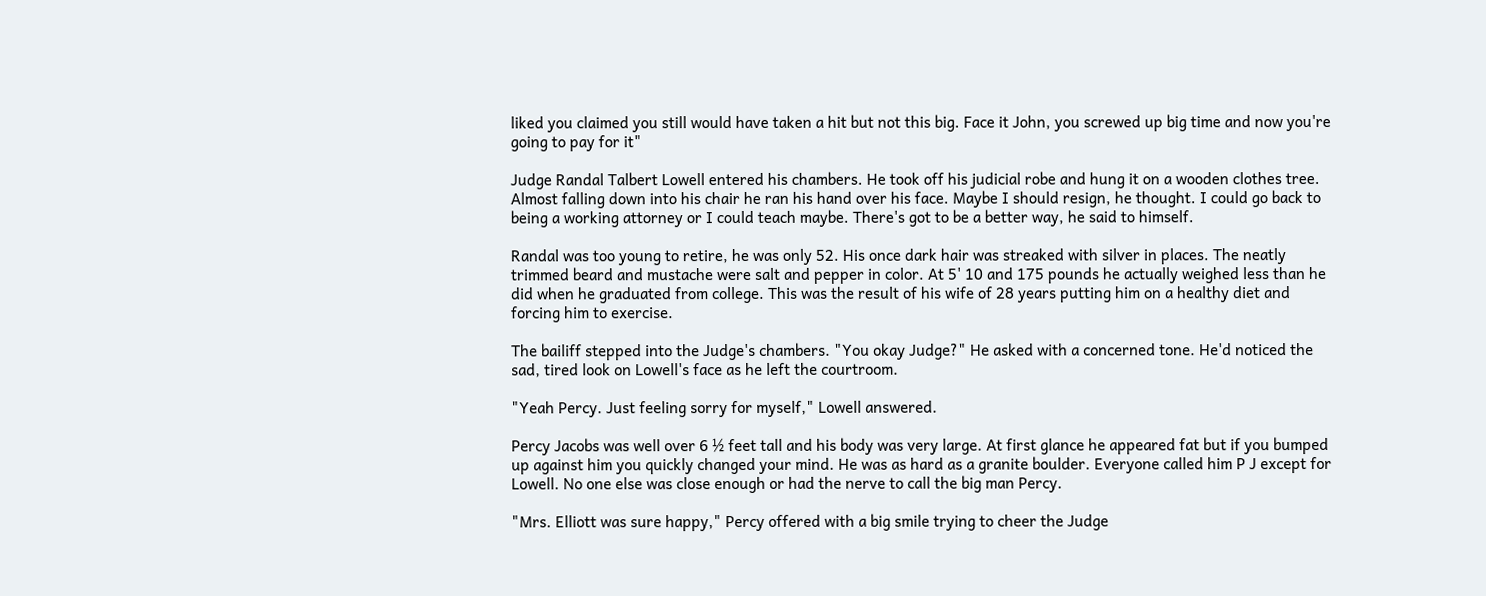liked you claimed you still would have taken a hit but not this big. Face it John, you screwed up big time and now you're going to pay for it"

Judge Randal Talbert Lowell entered his chambers. He took off his judicial robe and hung it on a wooden clothes tree. Almost falling down into his chair he ran his hand over his face. Maybe I should resign, he thought. I could go back to being a working attorney or I could teach maybe. There's got to be a better way, he said to himself.

Randal was too young to retire, he was only 52. His once dark hair was streaked with silver in places. The neatly trimmed beard and mustache were salt and pepper in color. At 5' 10 and 175 pounds he actually weighed less than he did when he graduated from college. This was the result of his wife of 28 years putting him on a healthy diet and forcing him to exercise.

The bailiff stepped into the Judge's chambers. "You okay Judge?" He asked with a concerned tone. He'd noticed the sad, tired look on Lowell's face as he left the courtroom.

"Yeah Percy. Just feeling sorry for myself," Lowell answered.

Percy Jacobs was well over 6 ½ feet tall and his body was very large. At first glance he appeared fat but if you bumped up against him you quickly changed your mind. He was as hard as a granite boulder. Everyone called him P J except for Lowell. No one else was close enough or had the nerve to call the big man Percy.

"Mrs. Elliott was sure happy," Percy offered with a big smile trying to cheer the Judge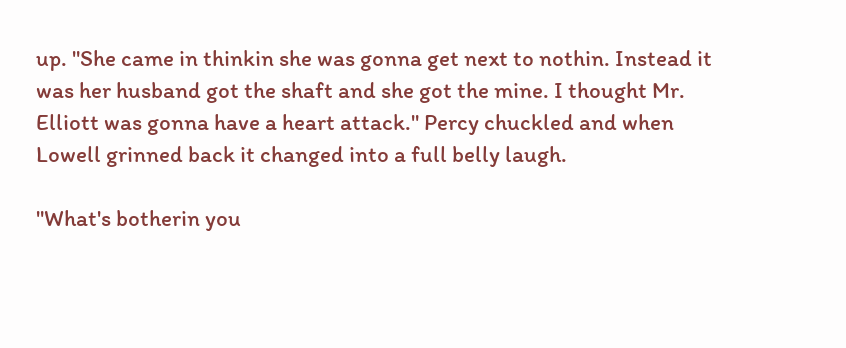up. "She came in thinkin she was gonna get next to nothin. Instead it was her husband got the shaft and she got the mine. I thought Mr. Elliott was gonna have a heart attack." Percy chuckled and when Lowell grinned back it changed into a full belly laugh.

"What's botherin you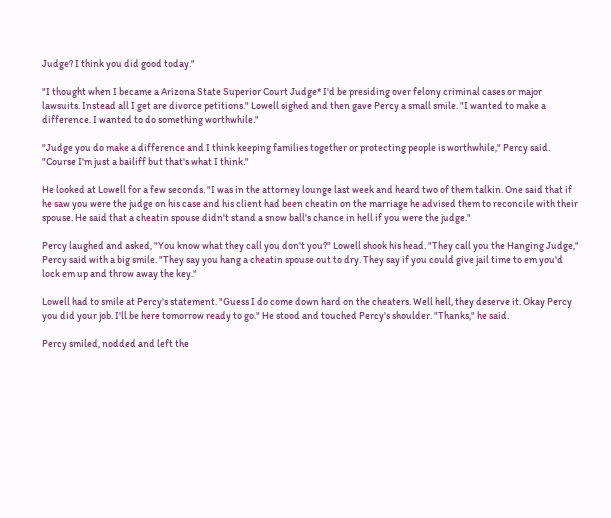Judge? I think you did good today."

"I thought when I became a Arizona State Superior Court Judge* I'd be presiding over felony criminal cases or major lawsuits. Instead all I get are divorce petitions." Lowell sighed and then gave Percy a small smile. "I wanted to make a difference. I wanted to do something worthwhile."

"Judge you do make a difference and I think keeping families together or protecting people is worthwhile," Percy said. "Course I'm just a bailiff but that's what I think."

He looked at Lowell for a few seconds. "I was in the attorney lounge last week and heard two of them talkin. One said that if he saw you were the judge on his case and his client had been cheatin on the marriage he advised them to reconcile with their spouse. He said that a cheatin spouse didn't stand a snow ball's chance in hell if you were the judge."

Percy laughed and asked, "You know what they call you don't you?" Lowell shook his head. "They call you the Hanging Judge," Percy said with a big smile. "They say you hang a cheatin spouse out to dry. They say if you could give jail time to em you'd lock em up and throw away the key."

Lowell had to smile at Percy's statement. "Guess I do come down hard on the cheaters. Well hell, they deserve it. Okay Percy you did your job. I'll be here tomorrow ready to go." He stood and touched Percy's shoulder. "Thanks," he said.

Percy smiled, nodded and left the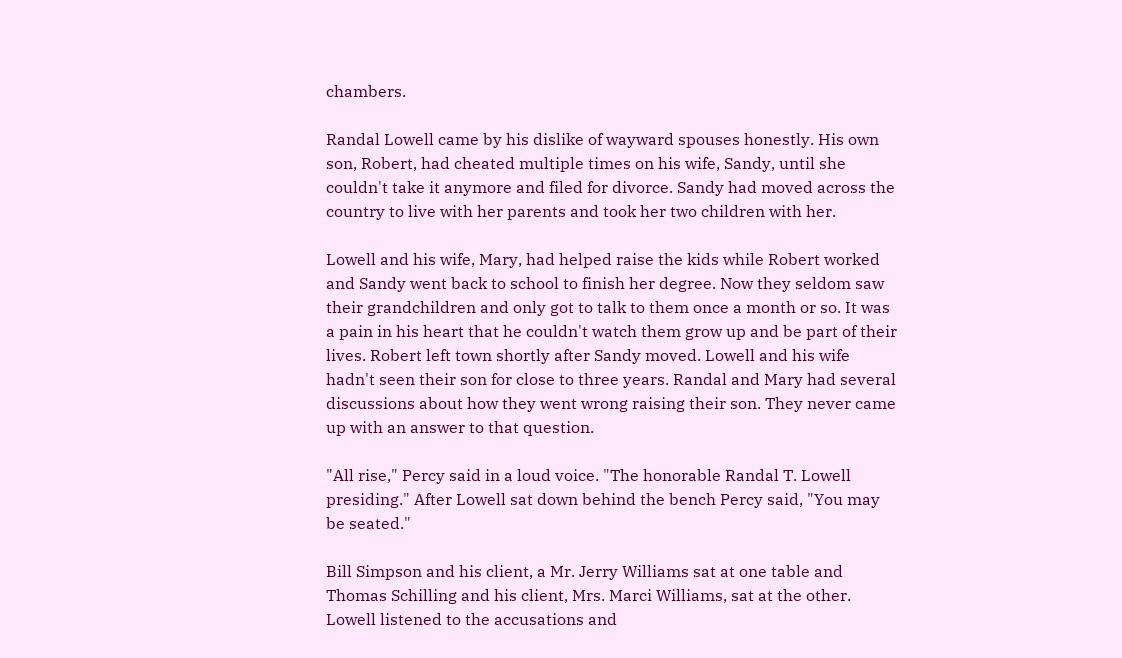chambers.

Randal Lowell came by his dislike of wayward spouses honestly. His own son, Robert, had cheated multiple times on his wife, Sandy, until she couldn't take it anymore and filed for divorce. Sandy had moved across the country to live with her parents and took her two children with her.

Lowell and his wife, Mary, had helped raise the kids while Robert worked and Sandy went back to school to finish her degree. Now they seldom saw their grandchildren and only got to talk to them once a month or so. It was a pain in his heart that he couldn't watch them grow up and be part of their lives. Robert left town shortly after Sandy moved. Lowell and his wife hadn't seen their son for close to three years. Randal and Mary had several discussions about how they went wrong raising their son. They never came up with an answer to that question.

"All rise," Percy said in a loud voice. "The honorable Randal T. Lowell presiding." After Lowell sat down behind the bench Percy said, "You may be seated."

Bill Simpson and his client, a Mr. Jerry Williams sat at one table and Thomas Schilling and his client, Mrs. Marci Williams, sat at the other. Lowell listened to the accusations and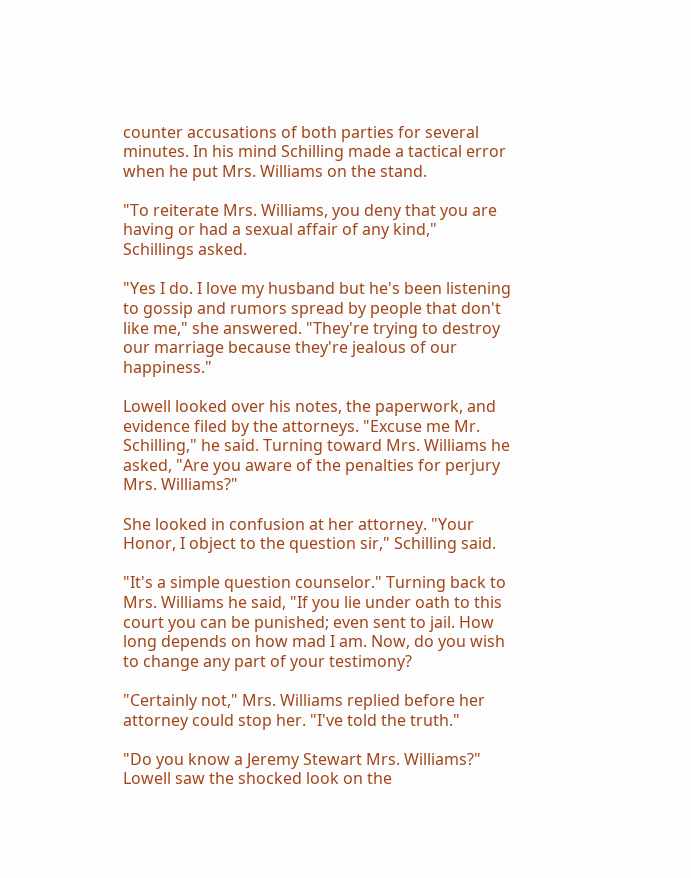counter accusations of both parties for several minutes. In his mind Schilling made a tactical error when he put Mrs. Williams on the stand.

"To reiterate Mrs. Williams, you deny that you are having or had a sexual affair of any kind," Schillings asked.

"Yes I do. I love my husband but he's been listening to gossip and rumors spread by people that don't like me," she answered. "They're trying to destroy our marriage because they're jealous of our happiness."

Lowell looked over his notes, the paperwork, and evidence filed by the attorneys. "Excuse me Mr. Schilling," he said. Turning toward Mrs. Williams he asked, "Are you aware of the penalties for perjury Mrs. Williams?"

She looked in confusion at her attorney. "Your Honor, I object to the question sir," Schilling said.

"It's a simple question counselor." Turning back to Mrs. Williams he said, "If you lie under oath to this court you can be punished; even sent to jail. How long depends on how mad I am. Now, do you wish to change any part of your testimony?

"Certainly not," Mrs. Williams replied before her attorney could stop her. "I've told the truth."

"Do you know a Jeremy Stewart Mrs. Williams?" Lowell saw the shocked look on the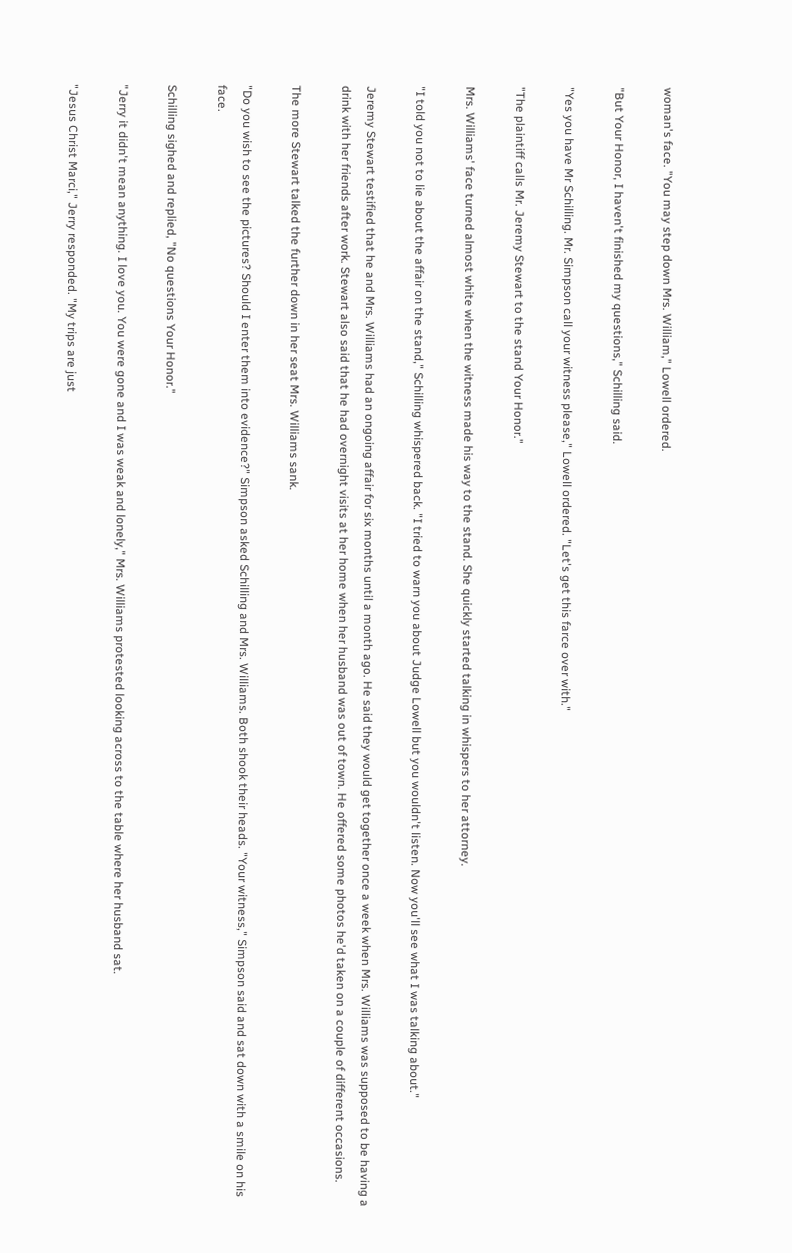woman's face. "You may step down Mrs. William," Lowell ordered.

"But Your Honor, I haven't finished my questions," Schilling said.

"Yes you have Mr Schilling. Mr. Simpson call your witness please," Lowell ordered. "Let's get this farce over with."

"The plaintiff calls Mr. Jeremy Stewart to the stand Your Honor."

Mrs. Williams' face turned almost white when the witness made his way to the stand. She quickly started talking in whispers to her attorney.

"I told you not to lie about the affair on the stand," Schilling whispered back. "I tried to warn you about Judge Lowell but you wouldn't listen. Now you'll see what I was talking about."

Jeremy Stewart testified that he and Mrs. Williams had an ongoing affair for six months until a month ago. He said they would get together once a week when Mrs. Williams was supposed to be having a drink with her friends after work. Stewart also said that he had overnight visits at her home when her husband was out of town. He offered some photos he'd taken on a couple of different occasions.

The more Stewart talked the further down in her seat Mrs. Williams sank.

"Do you wish to see the pictures? Should I enter them into evidence?" Simpson asked Schilling and Mrs. Williams. Both shook their heads. "Your witness," Simpson said and sat down with a smile on his face.

Schilling sighed and replied, "No questions Your Honor."

"Jerry it didn't mean anything. I love you. You were gone and I was weak and lonely," Mrs. Williams protested looking across to the table where her husband sat.

"Jesus Christ Marci," Jerry responded. "My trips are just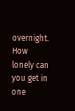overnight. How lonely can you get in one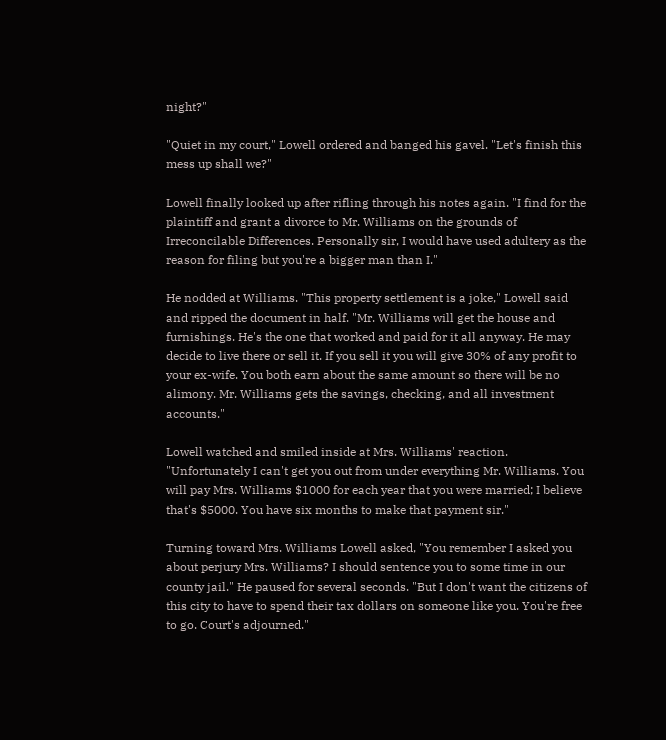night?"

"Quiet in my court," Lowell ordered and banged his gavel. "Let's finish this mess up shall we?"

Lowell finally looked up after rifling through his notes again. "I find for the plaintiff and grant a divorce to Mr. Williams on the grounds of Irreconcilable Differences. Personally sir, I would have used adultery as the reason for filing but you're a bigger man than I."

He nodded at Williams. "This property settlement is a joke," Lowell said and ripped the document in half. "Mr. Williams will get the house and furnishings. He's the one that worked and paid for it all anyway. He may decide to live there or sell it. If you sell it you will give 30% of any profit to your ex-wife. You both earn about the same amount so there will be no alimony. Mr. Williams gets the savings, checking, and all investment accounts."

Lowell watched and smiled inside at Mrs. Williams' reaction. "Unfortunately I can't get you out from under everything Mr. Williams. You will pay Mrs. Williams $1000 for each year that you were married; I believe that's $5000. You have six months to make that payment sir."

Turning toward Mrs. Williams Lowell asked, "You remember I asked you about perjury Mrs. Williams? I should sentence you to some time in our county jail." He paused for several seconds. "But I don't want the citizens of this city to have to spend their tax dollars on someone like you. You're free to go. Court's adjourned."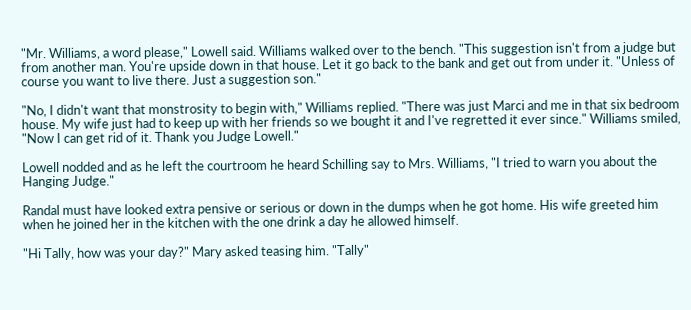"Mr. Williams, a word please," Lowell said. Williams walked over to the bench. "This suggestion isn't from a judge but from another man. You're upside down in that house. Let it go back to the bank and get out from under it. "Unless of course you want to live there. Just a suggestion son."

"No, I didn't want that monstrosity to begin with," Williams replied. "There was just Marci and me in that six bedroom house. My wife just had to keep up with her friends so we bought it and I've regretted it ever since." Williams smiled, "Now I can get rid of it. Thank you Judge Lowell."

Lowell nodded and as he left the courtroom he heard Schilling say to Mrs. Williams, "I tried to warn you about the Hanging Judge."

Randal must have looked extra pensive or serious or down in the dumps when he got home. His wife greeted him when he joined her in the kitchen with the one drink a day he allowed himself.

"Hi Tally, how was your day?" Mary asked teasing him. "Tally"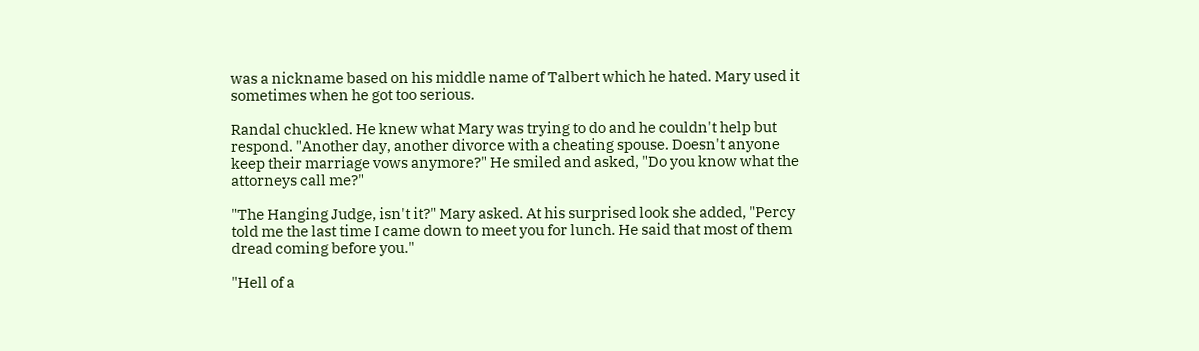was a nickname based on his middle name of Talbert which he hated. Mary used it sometimes when he got too serious.

Randal chuckled. He knew what Mary was trying to do and he couldn't help but respond. "Another day, another divorce with a cheating spouse. Doesn't anyone keep their marriage vows anymore?" He smiled and asked, "Do you know what the attorneys call me?"

"The Hanging Judge, isn't it?" Mary asked. At his surprised look she added, "Percy told me the last time I came down to meet you for lunch. He said that most of them dread coming before you."

"Hell of a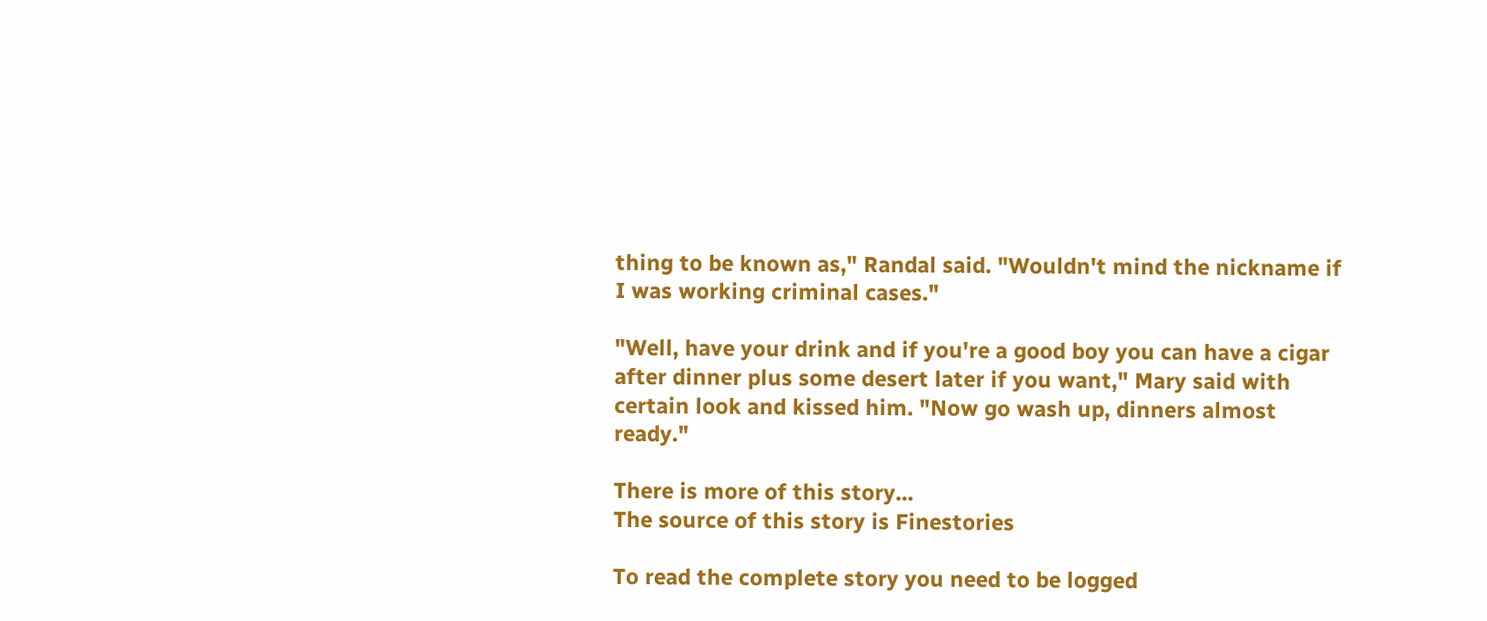thing to be known as," Randal said. "Wouldn't mind the nickname if I was working criminal cases."

"Well, have your drink and if you're a good boy you can have a cigar after dinner plus some desert later if you want," Mary said with certain look and kissed him. "Now go wash up, dinners almost ready."

There is more of this story...
The source of this story is Finestories

To read the complete story you need to be logged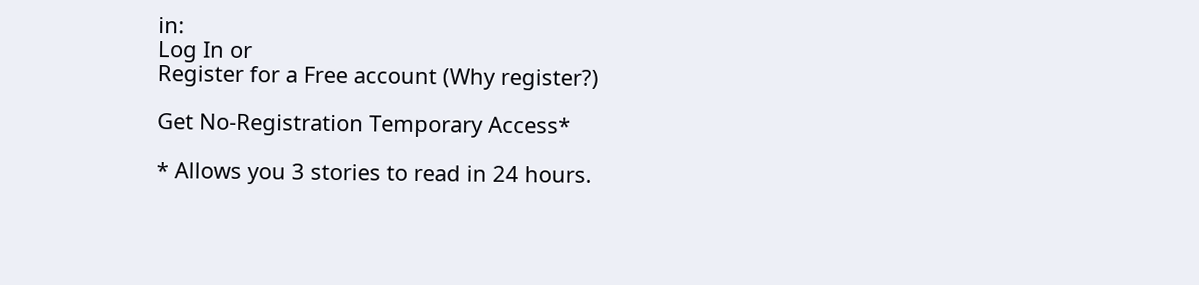in:
Log In or
Register for a Free account (Why register?)

Get No-Registration Temporary Access*

* Allows you 3 stories to read in 24 hours.